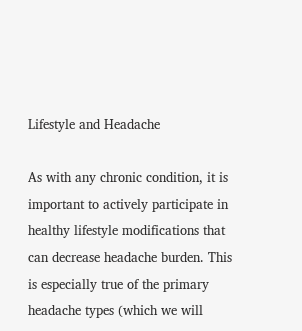Lifestyle and Headache

As with any chronic condition, it is important to actively participate in healthy lifestyle modifications that can decrease headache burden. This is especially true of the primary headache types (which we will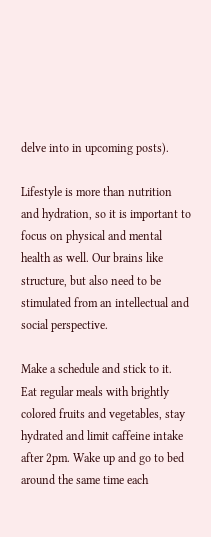delve into in upcoming posts).

Lifestyle is more than nutrition and hydration, so it is important to focus on physical and mental health as well. Our brains like structure, but also need to be stimulated from an intellectual and social perspective.

Make a schedule and stick to it.  Eat regular meals with brightly colored fruits and vegetables, stay hydrated and limit caffeine intake after 2pm. Wake up and go to bed around the same time each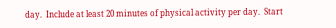day.  Include at least 20 minutes of physical activity per day.  Start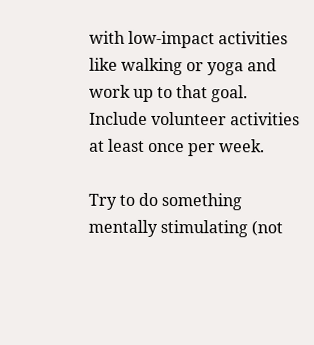with low-impact activities like walking or yoga and work up to that goal.  Include volunteer activities at least once per week.

Try to do something mentally stimulating (not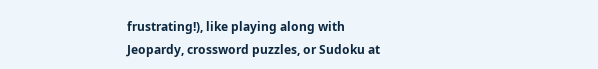frustrating!), like playing along with Jeopardy, crossword puzzles, or Sudoku at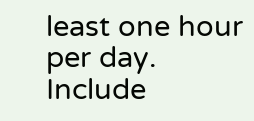least one hour per day. Include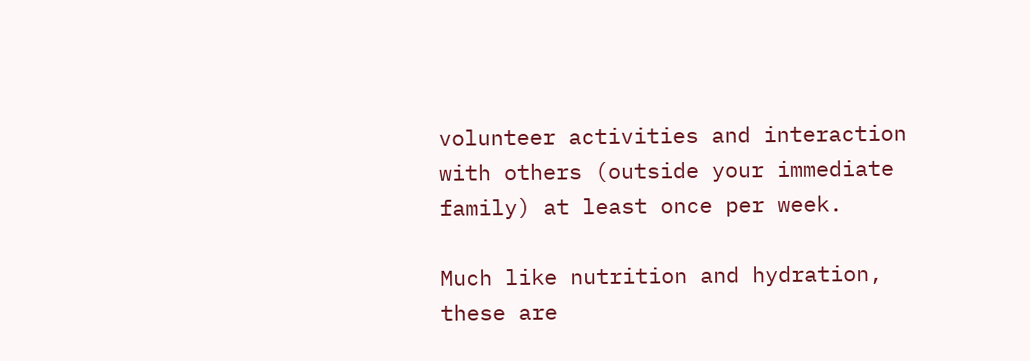volunteer activities and interaction with others (outside your immediate family) at least once per week.

Much like nutrition and hydration, these are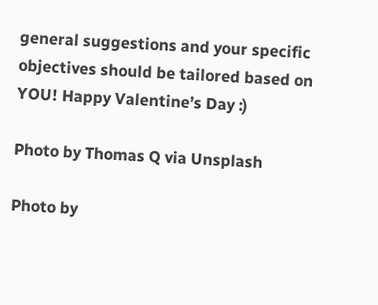general suggestions and your specific objectives should be tailored based on YOU! Happy Valentine’s Day :)

Photo by Thomas Q via Unsplash

Photo by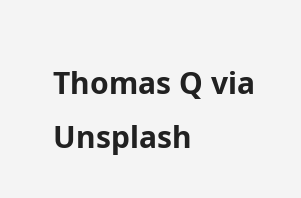Thomas Q via Unsplash